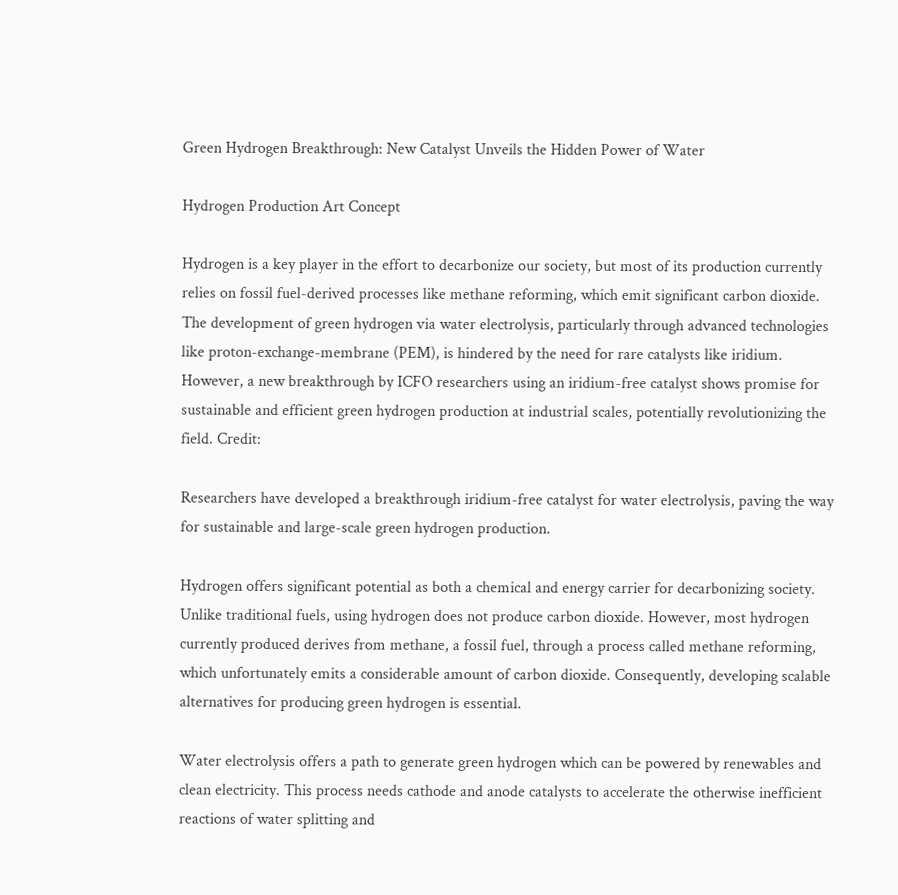Green Hydrogen Breakthrough: New Catalyst Unveils the Hidden Power of Water

Hydrogen Production Art Concept

Hydrogen is a key player in the effort to decarbonize our society, but most of its production currently relies on fossil fuel-derived processes like methane reforming, which emit significant carbon dioxide. The development of green hydrogen via water electrolysis, particularly through advanced technologies like proton-exchange-membrane (PEM), is hindered by the need for rare catalysts like iridium. However, a new breakthrough by ICFO researchers using an iridium-free catalyst shows promise for sustainable and efficient green hydrogen production at industrial scales, potentially revolutionizing the field. Credit:

Researchers have developed a breakthrough iridium-free catalyst for water electrolysis, paving the way for sustainable and large-scale green hydrogen production.

Hydrogen offers significant potential as both a chemical and energy carrier for decarbonizing society. Unlike traditional fuels, using hydrogen does not produce carbon dioxide. However, most hydrogen currently produced derives from methane, a fossil fuel, through a process called methane reforming, which unfortunately emits a considerable amount of carbon dioxide. Consequently, developing scalable alternatives for producing green hydrogen is essential.

Water electrolysis offers a path to generate green hydrogen which can be powered by renewables and clean electricity. This process needs cathode and anode catalysts to accelerate the otherwise inefficient reactions of water splitting and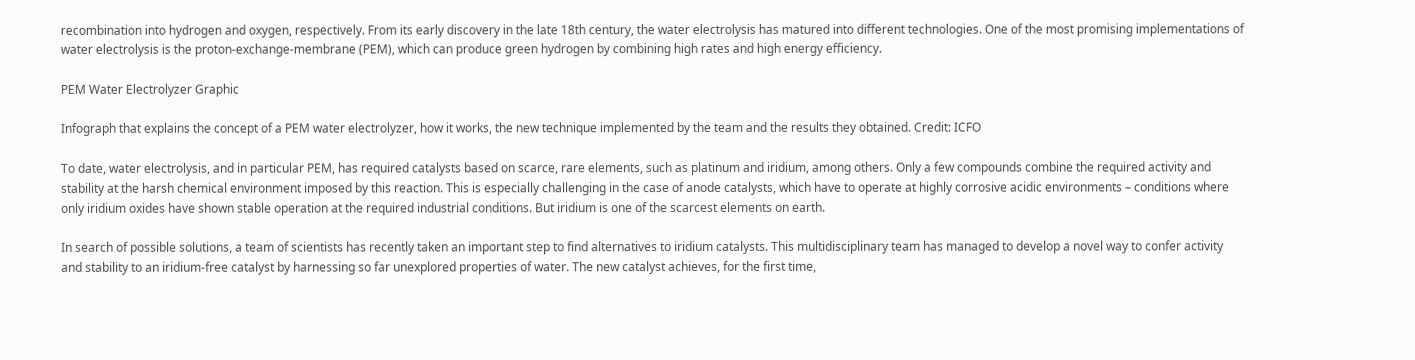recombination into hydrogen and oxygen, respectively. From its early discovery in the late 18th century, the water electrolysis has matured into different technologies. One of the most promising implementations of water electrolysis is the proton-exchange-membrane (PEM), which can produce green hydrogen by combining high rates and high energy efficiency.

PEM Water Electrolyzer Graphic

Infograph that explains the concept of a PEM water electrolyzer, how it works, the new technique implemented by the team and the results they obtained. Credit: ICFO

To date, water electrolysis, and in particular PEM, has required catalysts based on scarce, rare elements, such as platinum and iridium, among others. Only a few compounds combine the required activity and stability at the harsh chemical environment imposed by this reaction. This is especially challenging in the case of anode catalysts, which have to operate at highly corrosive acidic environments – conditions where only iridium oxides have shown stable operation at the required industrial conditions. But iridium is one of the scarcest elements on earth.

In search of possible solutions, a team of scientists has recently taken an important step to find alternatives to iridium catalysts. This multidisciplinary team has managed to develop a novel way to confer activity and stability to an iridium-free catalyst by harnessing so far unexplored properties of water. The new catalyst achieves, for the first time,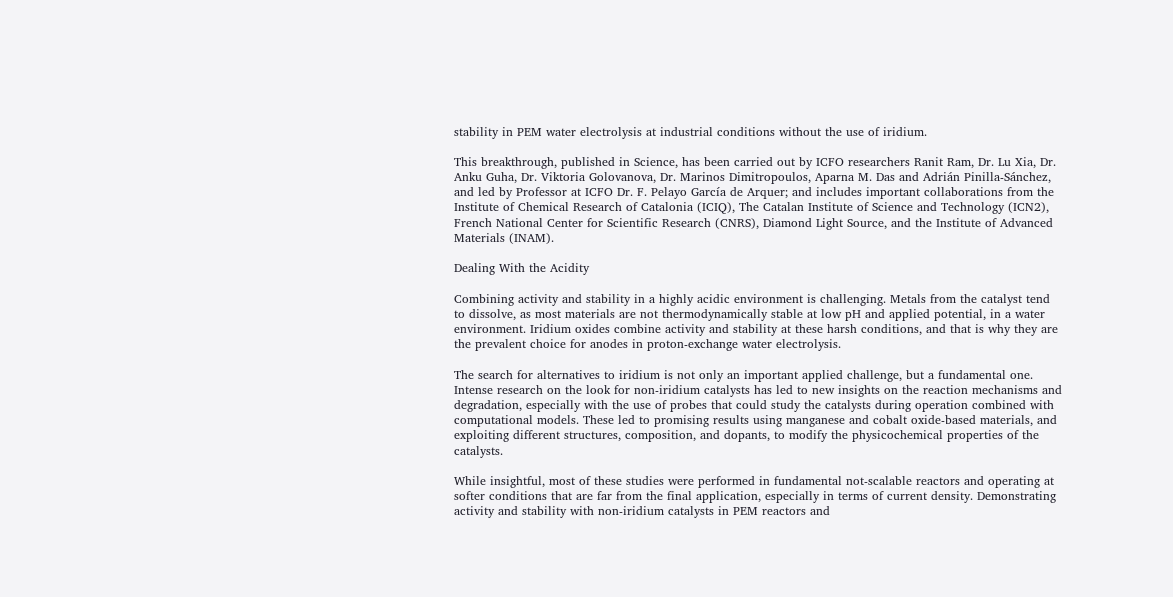stability in PEM water electrolysis at industrial conditions without the use of iridium.

This breakthrough, published in Science, has been carried out by ICFO researchers Ranit Ram, Dr. Lu Xia, Dr. Anku Guha, Dr. Viktoria Golovanova, Dr. Marinos Dimitropoulos, Aparna M. Das and Adrián Pinilla-Sánchez, and led by Professor at ICFO Dr. F. Pelayo García de Arquer; and includes important collaborations from the Institute of Chemical Research of Catalonia (ICIQ), The Catalan Institute of Science and Technology (ICN2), French National Center for Scientific Research (CNRS), Diamond Light Source, and the Institute of Advanced Materials (INAM).

Dealing With the Acidity

Combining activity and stability in a highly acidic environment is challenging. Metals from the catalyst tend to dissolve, as most materials are not thermodynamically stable at low pH and applied potential, in a water environment. Iridium oxides combine activity and stability at these harsh conditions, and that is why they are the prevalent choice for anodes in proton-exchange water electrolysis.

The search for alternatives to iridium is not only an important applied challenge, but a fundamental one. Intense research on the look for non-iridium catalysts has led to new insights on the reaction mechanisms and degradation, especially with the use of probes that could study the catalysts during operation combined with computational models. These led to promising results using manganese and cobalt oxide-based materials, and exploiting different structures, composition, and dopants, to modify the physicochemical properties of the catalysts.

While insightful, most of these studies were performed in fundamental not-scalable reactors and operating at softer conditions that are far from the final application, especially in terms of current density. Demonstrating activity and stability with non-iridium catalysts in PEM reactors and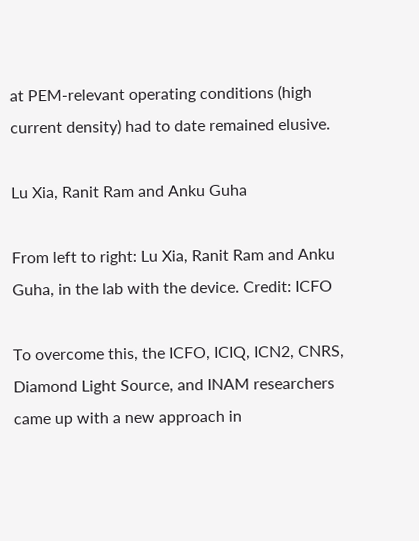at PEM-relevant operating conditions (high current density) had to date remained elusive.

Lu Xia, Ranit Ram and Anku Guha

From left to right: Lu Xia, Ranit Ram and Anku Guha, in the lab with the device. Credit: ICFO

To overcome this, the ICFO, ICIQ, ICN2, CNRS, Diamond Light Source, and INAM researchers came up with a new approach in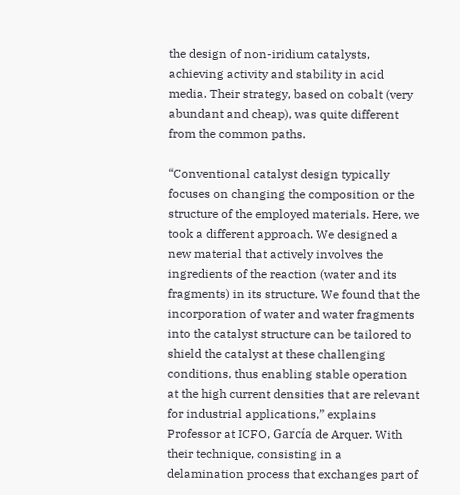the design of non-iridium catalysts, achieving activity and stability in acid media. Their strategy, based on cobalt (very abundant and cheap), was quite different from the common paths.

“Conventional catalyst design typically focuses on changing the composition or the structure of the employed materials. Here, we took a different approach. We designed a new material that actively involves the ingredients of the reaction (water and its fragments) in its structure. We found that the incorporation of water and water fragments into the catalyst structure can be tailored to shield the catalyst at these challenging conditions, thus enabling stable operation at the high current densities that are relevant for industrial applications,” explains Professor at ICFO, García de Arquer. With their technique, consisting in a delamination process that exchanges part of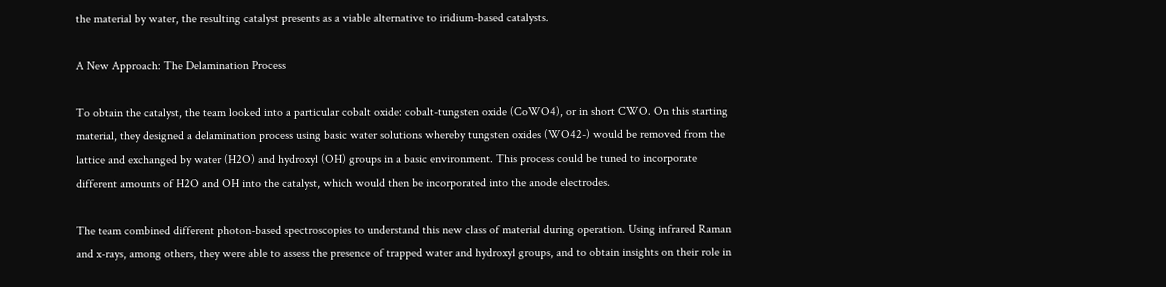the material by water, the resulting catalyst presents as a viable alternative to iridium-based catalysts.

A New Approach: The Delamination Process

To obtain the catalyst, the team looked into a particular cobalt oxide: cobalt-tungsten oxide (CoWO4), or in short CWO. On this starting material, they designed a delamination process using basic water solutions whereby tungsten oxides (WO42-) would be removed from the lattice and exchanged by water (H2O) and hydroxyl (OH) groups in a basic environment. This process could be tuned to incorporate different amounts of H2O and OH into the catalyst, which would then be incorporated into the anode electrodes.

The team combined different photon-based spectroscopies to understand this new class of material during operation. Using infrared Raman and x-rays, among others, they were able to assess the presence of trapped water and hydroxyl groups, and to obtain insights on their role in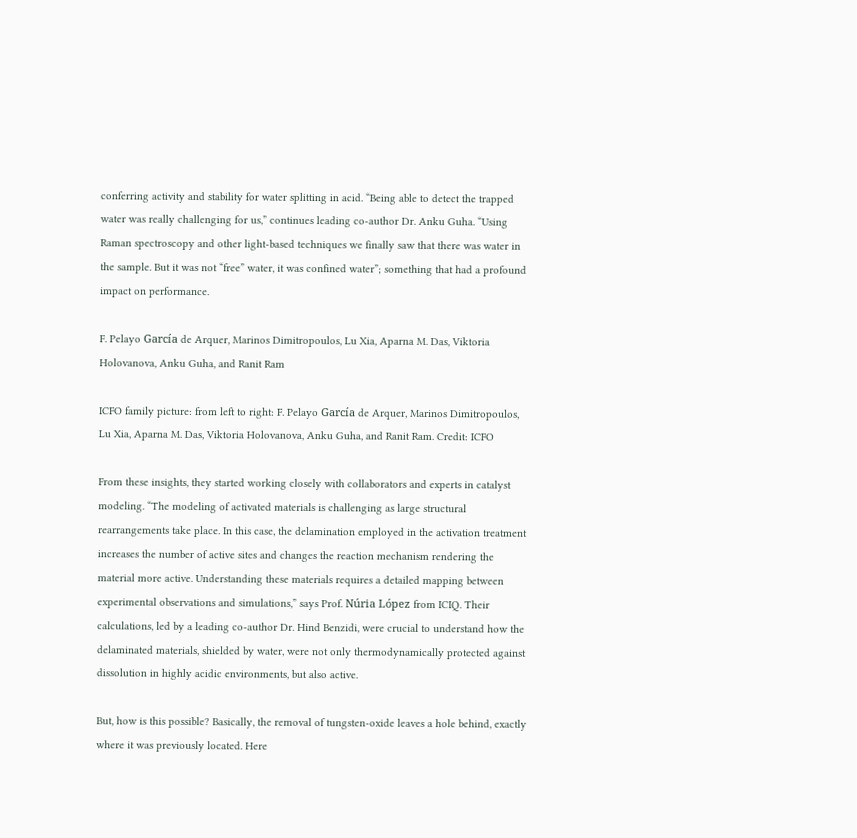conferring activity and stability for water splitting in acid. “Being able to detect the trapped water was really challenging for us,” continues leading co-author Dr. Anku Guha. “Using Raman spectroscopy and other light-based techniques we finally saw that there was water in the sample. But it was not “free” water, it was confined water”; something that had a profound impact on performance.

F. Pelayo García de Arquer, Marinos Dimitropoulos, Lu Xia, Aparna M. Das, Viktoria Holovanova, Anku Guha, and Ranit Ram

ICFO family picture: from left to right: F. Pelayo García de Arquer, Marinos Dimitropoulos, Lu Xia, Aparna M. Das, Viktoria Holovanova, Anku Guha, and Ranit Ram. Credit: ICFO

From these insights, they started working closely with collaborators and experts in catalyst modeling. “The modeling of activated materials is challenging as large structural rearrangements take place. In this case, the delamination employed in the activation treatment increases the number of active sites and changes the reaction mechanism rendering the material more active. Understanding these materials requires a detailed mapping between experimental observations and simulations,” says Prof. Núria López from ICIQ. Their calculations, led by a leading co-author Dr. Hind Benzidi, were crucial to understand how the delaminated materials, shielded by water, were not only thermodynamically protected against dissolution in highly acidic environments, but also active.

But, how is this possible? Basically, the removal of tungsten-oxide leaves a hole behind, exactly where it was previously located. Here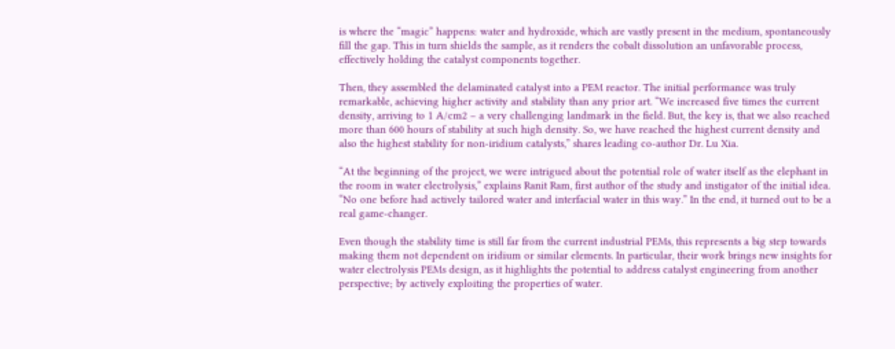is where the “magic” happens: water and hydroxide, which are vastly present in the medium, spontaneously fill the gap. This in turn shields the sample, as it renders the cobalt dissolution an unfavorable process, effectively holding the catalyst components together.

Then, they assembled the delaminated catalyst into a PEM reactor. The initial performance was truly remarkable, achieving higher activity and stability than any prior art. “We increased five times the current density, arriving to 1 A/cm2 – a very challenging landmark in the field. But, the key is, that we also reached more than 600 hours of stability at such high density. So, we have reached the highest current density and also the highest stability for non-iridium catalysts,” shares leading co-author Dr. Lu Xia.

“At the beginning of the project, we were intrigued about the potential role of water itself as the elephant in the room in water electrolysis,” explains Ranit Ram, first author of the study and instigator of the initial idea. “No one before had actively tailored water and interfacial water in this way.” In the end, it turned out to be a real game-changer.

Even though the stability time is still far from the current industrial PEMs, this represents a big step towards making them not dependent on iridium or similar elements. In particular, their work brings new insights for water electrolysis PEMs design, as it highlights the potential to address catalyst engineering from another perspective; by actively exploiting the properties of water.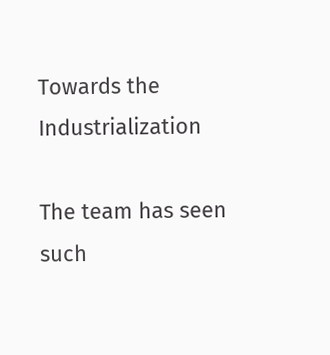Towards the Industrialization

The team has seen such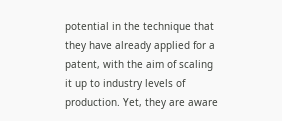potential in the technique that they have already applied for a patent, with the aim of scaling it up to industry levels of production. Yet, they are aware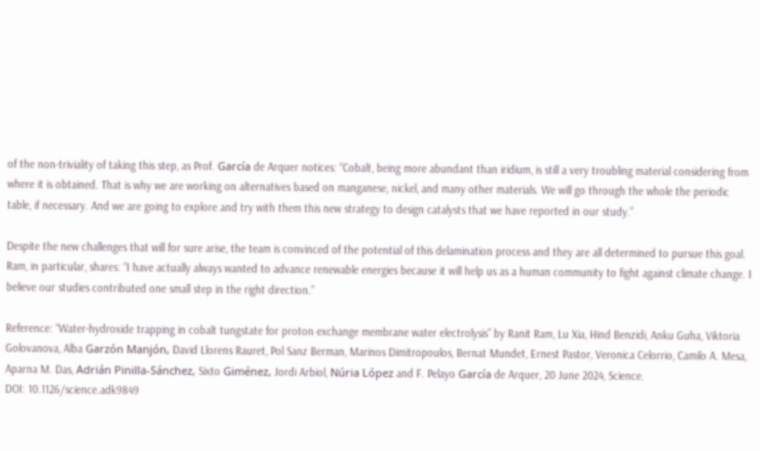of the non-triviality of taking this step, as Prof. García de Arquer notices: “Cobalt, being more abundant than iridium, is still a very troubling material considering from where it is obtained. That is why we are working on alternatives based on manganese, nickel, and many other materials. We will go through the whole the periodic table, if necessary. And we are going to explore and try with them this new strategy to design catalysts that we have reported in our study.”

Despite the new challenges that will for sure arise, the team is convinced of the potential of this delamination process and they are all determined to pursue this goal. Ram, in particular, shares: “I have actually always wanted to advance renewable energies because it will help us as a human community to fight against climate change. I believe our studies contributed one small step in the right direction.”

Reference: “Water-hydroxide trapping in cobalt tungstate for proton exchange membrane water electrolysis” by Ranit Ram, Lu Xia, Hind Benzidi, Anku Guha, Viktoria Golovanova, Alba Garzón Manjón, David Llorens Rauret, Pol Sanz Berman, Marinos Dimitropoulos, Bernat Mundet, Ernest Pastor, Veronica Celorrio, Camilo A. Mesa, Aparna M. Das, Adrián Pinilla-Sánchez, Sixto Giménez, Jordi Arbiol, Núria López and F. Pelayo García de Arquer, 20 June 2024, Science.
DOI: 10.1126/science.adk9849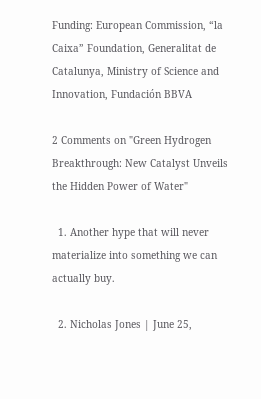Funding: European Commission, “la Caixa” Foundation, Generalitat de Catalunya, Ministry of Science and Innovation, Fundación BBVA

2 Comments on "Green Hydrogen Breakthrough: New Catalyst Unveils the Hidden Power of Water"

  1. Another hype that will never materialize into something we can actually buy.

  2. Nicholas Jones | June 25,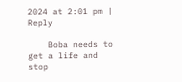2024 at 2:01 pm | Reply

    Boba needs to get a life and stop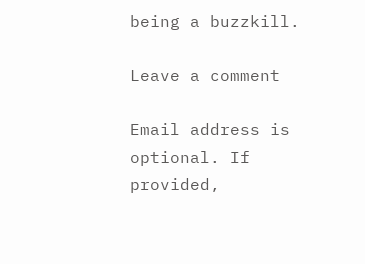being a buzzkill.

Leave a comment

Email address is optional. If provided,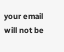your email will not be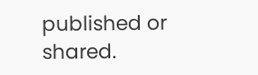published or shared.